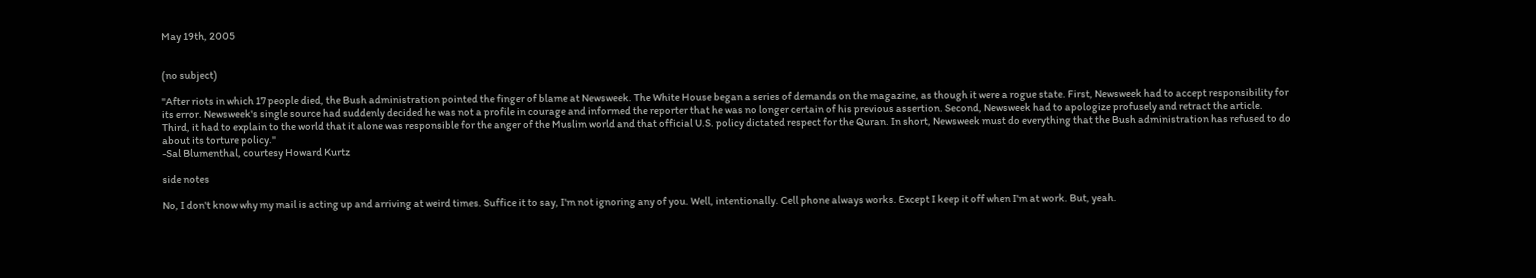May 19th, 2005


(no subject)

"After riots in which 17 people died, the Bush administration pointed the finger of blame at Newsweek. The White House began a series of demands on the magazine, as though it were a rogue state. First, Newsweek had to accept responsibility for its error. Newsweek's single source had suddenly decided he was not a profile in courage and informed the reporter that he was no longer certain of his previous assertion. Second, Newsweek had to apologize profusely and retract the article. Third, it had to explain to the world that it alone was responsible for the anger of the Muslim world and that official U.S. policy dictated respect for the Quran. In short, Newsweek must do everything that the Bush administration has refused to do about its torture policy."
-Sal Blumenthal, courtesy Howard Kurtz

side notes

No, I don't know why my mail is acting up and arriving at weird times. Suffice it to say, I'm not ignoring any of you. Well, intentionally. Cell phone always works. Except I keep it off when I'm at work. But, yeah.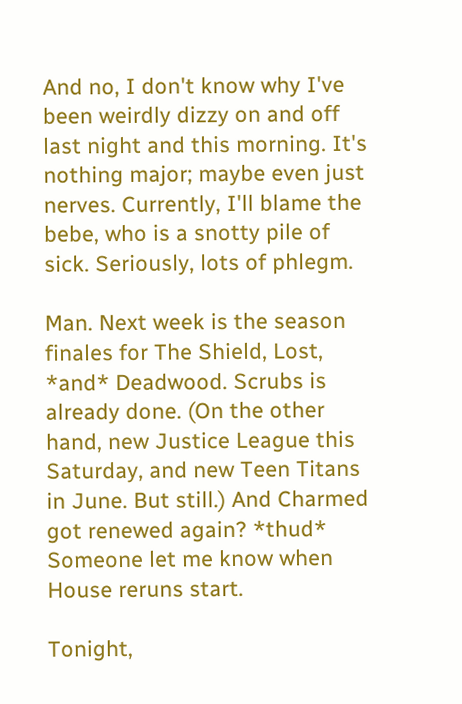And no, I don't know why I've been weirdly dizzy on and off last night and this morning. It's nothing major; maybe even just nerves. Currently, I'll blame the bebe, who is a snotty pile of sick. Seriously, lots of phlegm.

Man. Next week is the season finales for The Shield, Lost, *and* Deadwood. Scrubs is already done. (On the other hand, new Justice League this Saturday, and new Teen Titans in June. But still.) And Charmed got renewed again? *thud* Someone let me know when House reruns start.

Tonight,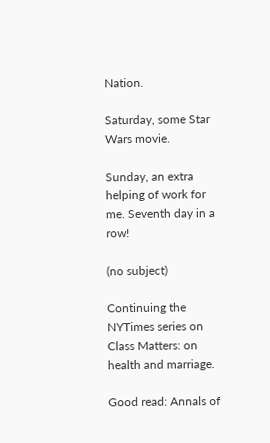Nation.

Saturday, some Star Wars movie.

Sunday, an extra helping of work for me. Seventh day in a row!

(no subject)

Continuing the NYTimes series on Class Matters: on health and marriage.

Good read: Annals of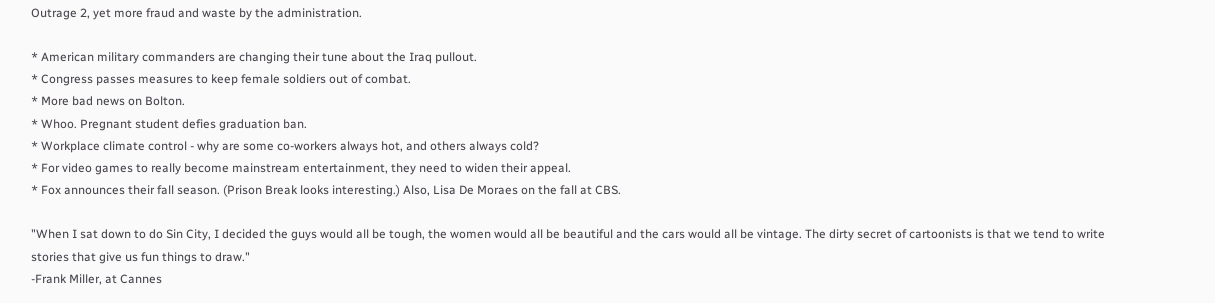Outrage 2, yet more fraud and waste by the administration.

* American military commanders are changing their tune about the Iraq pullout.
* Congress passes measures to keep female soldiers out of combat.
* More bad news on Bolton.
* Whoo. Pregnant student defies graduation ban.
* Workplace climate control - why are some co-workers always hot, and others always cold?
* For video games to really become mainstream entertainment, they need to widen their appeal.
* Fox announces their fall season. (Prison Break looks interesting.) Also, Lisa De Moraes on the fall at CBS.

"When I sat down to do Sin City, I decided the guys would all be tough, the women would all be beautiful and the cars would all be vintage. The dirty secret of cartoonists is that we tend to write stories that give us fun things to draw."
-Frank Miller, at Cannes